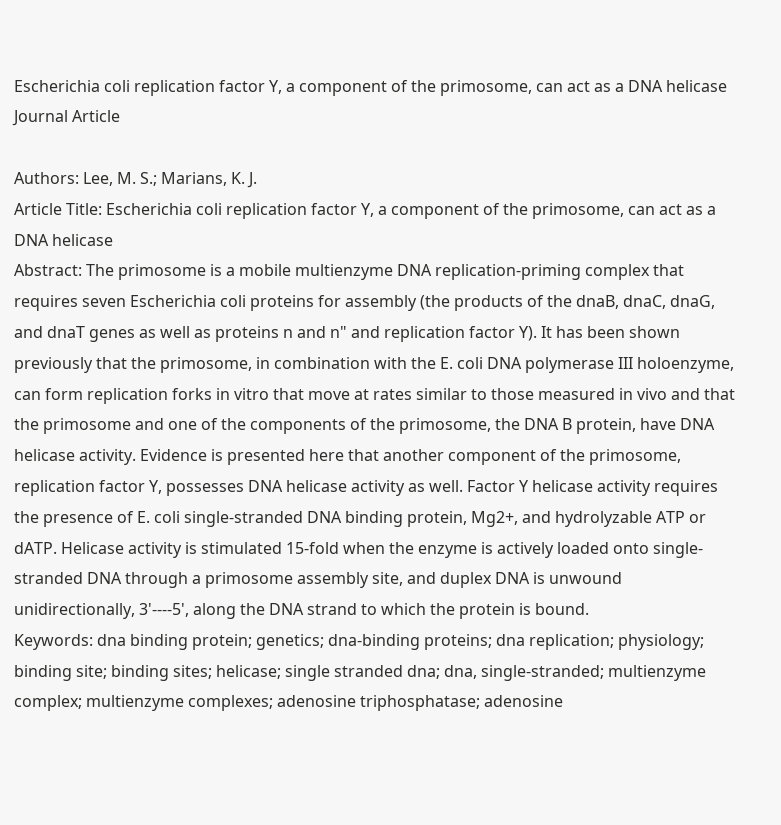Escherichia coli replication factor Y, a component of the primosome, can act as a DNA helicase Journal Article

Authors: Lee, M. S.; Marians, K. J.
Article Title: Escherichia coli replication factor Y, a component of the primosome, can act as a DNA helicase
Abstract: The primosome is a mobile multienzyme DNA replication-priming complex that requires seven Escherichia coli proteins for assembly (the products of the dnaB, dnaC, dnaG, and dnaT genes as well as proteins n and n" and replication factor Y). It has been shown previously that the primosome, in combination with the E. coli DNA polymerase III holoenzyme, can form replication forks in vitro that move at rates similar to those measured in vivo and that the primosome and one of the components of the primosome, the DNA B protein, have DNA helicase activity. Evidence is presented here that another component of the primosome, replication factor Y, possesses DNA helicase activity as well. Factor Y helicase activity requires the presence of E. coli single-stranded DNA binding protein, Mg2+, and hydrolyzable ATP or dATP. Helicase activity is stimulated 15-fold when the enzyme is actively loaded onto single-stranded DNA through a primosome assembly site, and duplex DNA is unwound unidirectionally, 3'----5', along the DNA strand to which the protein is bound.
Keywords: dna binding protein; genetics; dna-binding proteins; dna replication; physiology; binding site; binding sites; helicase; single stranded dna; dna, single-stranded; multienzyme complex; multienzyme complexes; adenosine triphosphatase; adenosine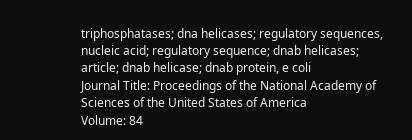triphosphatases; dna helicases; regulatory sequences, nucleic acid; regulatory sequence; dnab helicases; article; dnab helicase; dnab protein, e coli
Journal Title: Proceedings of the National Academy of Sciences of the United States of America
Volume: 84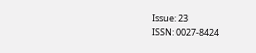Issue: 23
ISSN: 0027-8424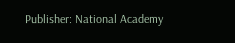Publisher: National Academy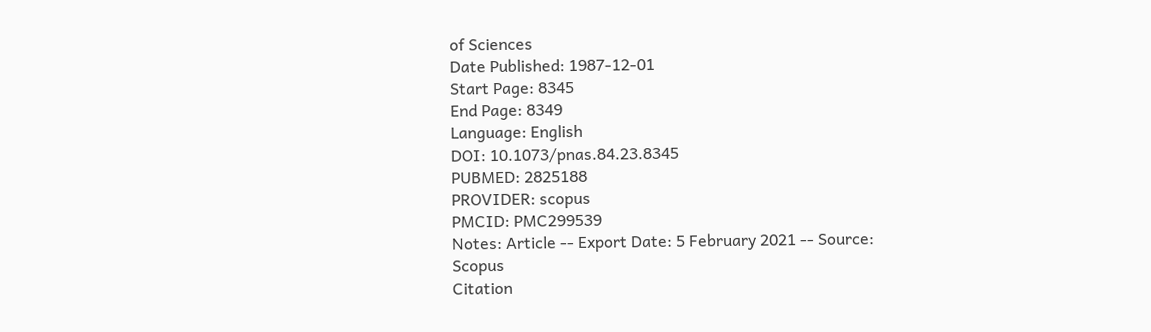of Sciences
Date Published: 1987-12-01
Start Page: 8345
End Page: 8349
Language: English
DOI: 10.1073/pnas.84.23.8345
PUBMED: 2825188
PROVIDER: scopus
PMCID: PMC299539
Notes: Article -- Export Date: 5 February 2021 -- Source: Scopus
Citation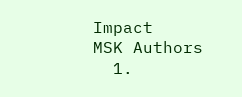Impact
MSK Authors
  1.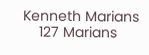Kenneth Marians
    127 Marians